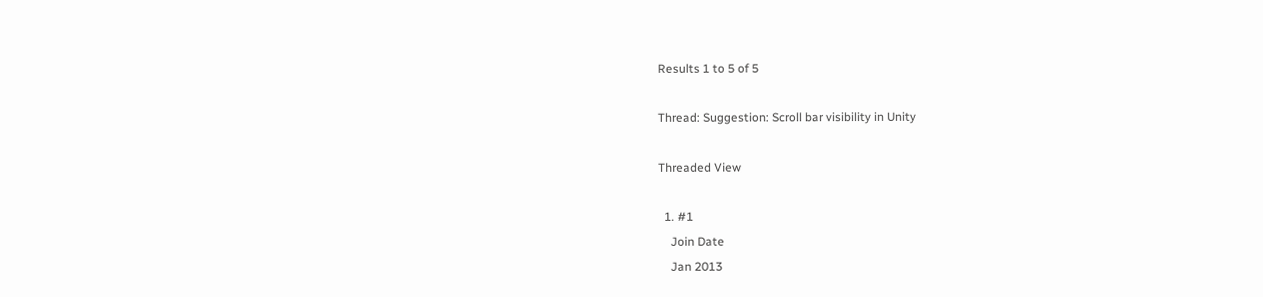Results 1 to 5 of 5

Thread: Suggestion: Scroll bar visibility in Unity

Threaded View

  1. #1
    Join Date
    Jan 2013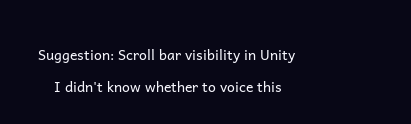Suggestion: Scroll bar visibility in Unity

    I didn't know whether to voice this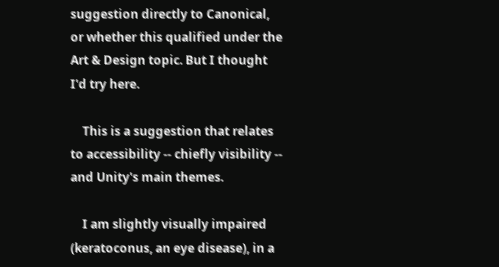suggestion directly to Canonical, or whether this qualified under the Art & Design topic. But I thought I'd try here.

    This is a suggestion that relates to accessibility -- chiefly visibility -- and Unity's main themes.

    I am slightly visually impaired (keratoconus, an eye disease), in a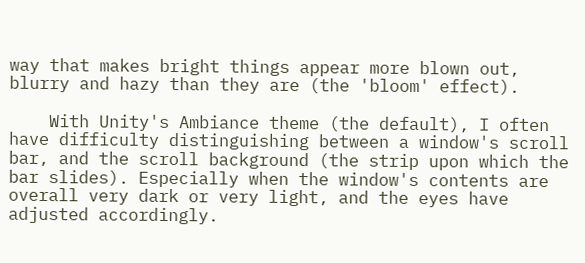way that makes bright things appear more blown out, blurry and hazy than they are (the 'bloom' effect).

    With Unity's Ambiance theme (the default), I often have difficulty distinguishing between a window's scroll bar, and the scroll background (the strip upon which the bar slides). Especially when the window's contents are overall very dark or very light, and the eyes have adjusted accordingly.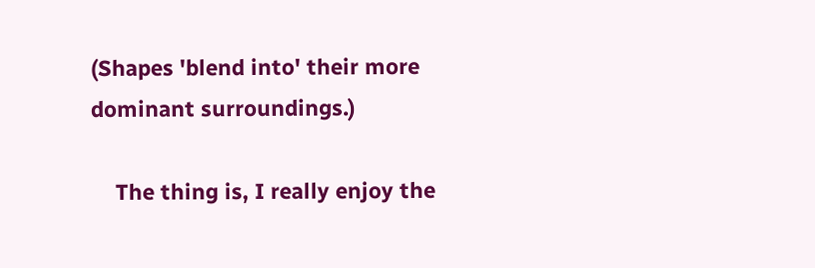(Shapes 'blend into' their more dominant surroundings.)

    The thing is, I really enjoy the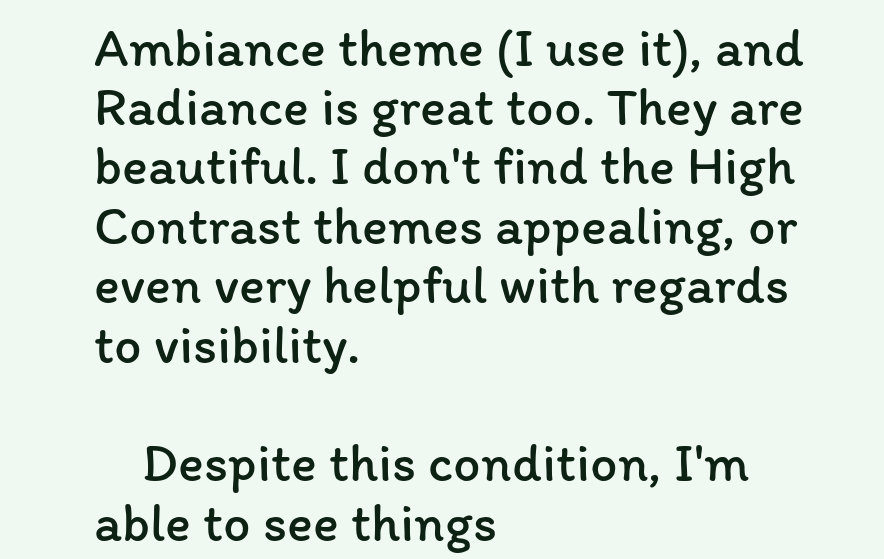Ambiance theme (I use it), and Radiance is great too. They are beautiful. I don't find the High Contrast themes appealing, or even very helpful with regards to visibility.

    Despite this condition, I'm able to see things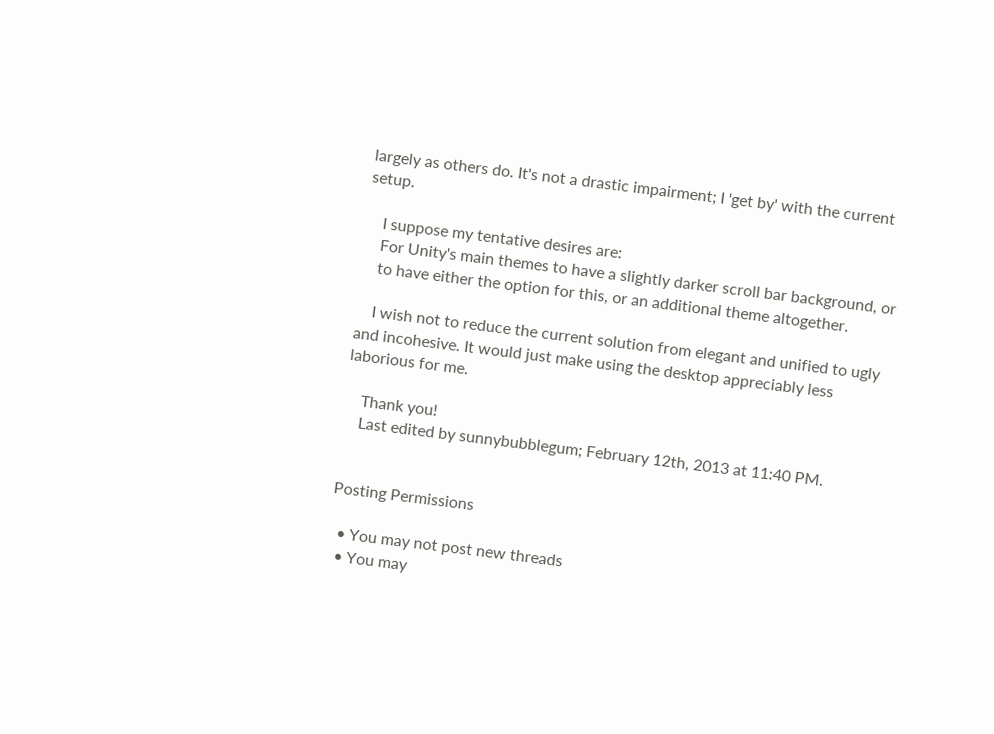largely as others do. It's not a drastic impairment; I 'get by' with the current setup.

    I suppose my tentative desires are:
    For Unity's main themes to have a slightly darker scroll bar background, or
    to have either the option for this, or an additional theme altogether.

    I wish not to reduce the current solution from elegant and unified to ugly and incohesive. It would just make using the desktop appreciably less laborious for me.

    Thank you!
    Last edited by sunnybubblegum; February 12th, 2013 at 11:40 PM.


Posting Permissions

  • You may not post new threads
  • You may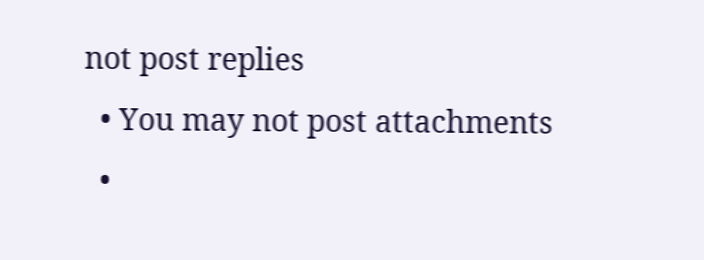not post replies
  • You may not post attachments
  •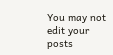You may not edit your posts